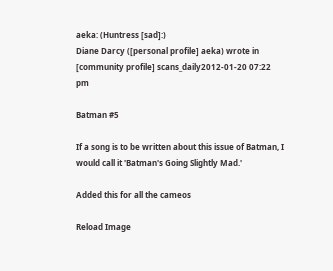aeka: (Huntress [sad]:)
Diane Darcy ([personal profile] aeka) wrote in [community profile] scans_daily2012-01-20 07:22 pm

Batman #5

If a song is to be written about this issue of Batman, I would call it 'Batman's Going Slightly Mad.'

Added this for all the cameos

Reload Image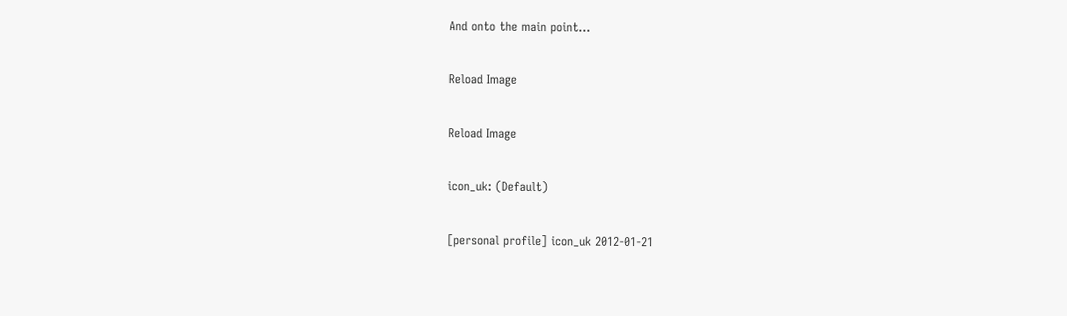And onto the main point...

Reload Image

Reload Image

icon_uk: (Default)

[personal profile] icon_uk 2012-01-21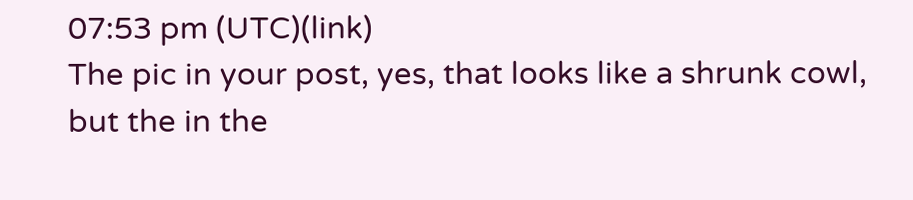07:53 pm (UTC)(link)
The pic in your post, yes, that looks like a shrunk cowl, but the in the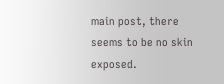main post, there seems to be no skin exposed.